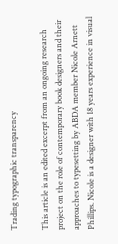Trading typographic transparency

This article is an edited excerpt from an ongoing research project on the role of contemporary book designers and their approaches to typesetting by ABDA member Nicole Arnett Phillips. Nicole is a designer with 18 years experience in visual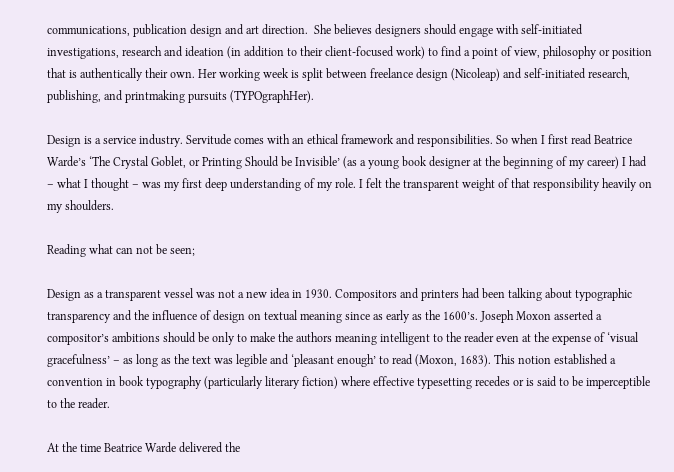communications, publication design and art direction.  She believes designers should engage with self-initiated investigations, research and ideation (in addition to their client-focused work) to find a point of view, philosophy or position that is authentically their own. Her working week is split between freelance design (Nicoleap) and self-initiated research, publishing, and printmaking pursuits (TYPOgraphHer).

Design is a service industry. Servitude comes with an ethical framework and responsibilities. So when I first read Beatrice Warde’s ‘The Crystal Goblet, or Printing Should be Invisible’ (as a young book designer at the beginning of my career) I had – what I thought – was my first deep understanding of my role. I felt the transparent weight of that responsibility heavily on my shoulders.

Reading what can not be seen;

Design as a transparent vessel was not a new idea in 1930. Compositors and printers had been talking about typographic transparency and the influence of design on textual meaning since as early as the 1600’s. Joseph Moxon asserted a compositor’s ambitions should be only to make the authors meaning intelligent to the reader even at the expense of ‘visual gracefulness’ – as long as the text was legible and ‘pleasant enough’ to read (Moxon, 1683). This notion established a convention in book typography (particularly literary fiction) where effective typesetting recedes or is said to be imperceptible to the reader.

At the time Beatrice Warde delivered the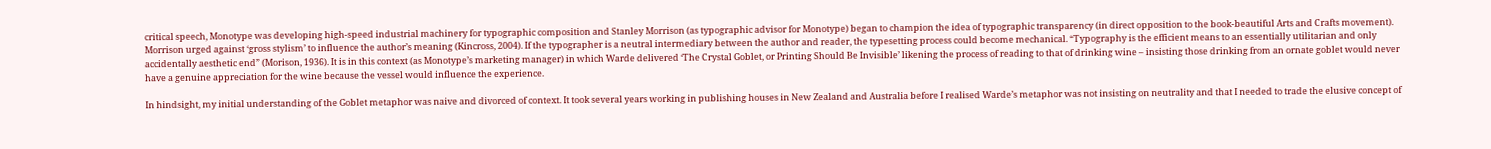critical speech, Monotype was developing high-speed industrial machinery for typographic composition and Stanley Morrison (as typographic advisor for Monotype) began to champion the idea of typographic transparency (in direct opposition to the book-beautiful Arts and Crafts movement). Morrison urged against ‘gross stylism’ to influence the author’s meaning (Kincross, 2004). If the typographer is a neutral intermediary between the author and reader, the typesetting process could become mechanical. “Typography is the efficient means to an essentially utilitarian and only accidentally aesthetic end” (Morison, 1936). It is in this context (as Monotype’s marketing manager) in which Warde delivered ‘The Crystal Goblet, or Printing Should Be Invisible’ likening the process of reading to that of drinking wine – insisting those drinking from an ornate goblet would never have a genuine appreciation for the wine because the vessel would influence the experience.

In hindsight, my initial understanding of the Goblet metaphor was naive and divorced of context. It took several years working in publishing houses in New Zealand and Australia before I realised Warde’s metaphor was not insisting on neutrality and that I needed to trade the elusive concept of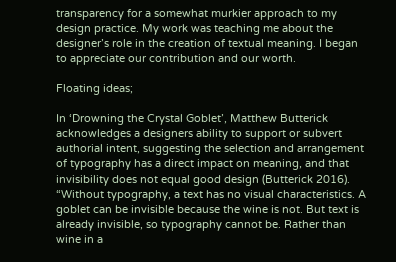transparency for a somewhat murkier approach to my design practice. My work was teaching me about the designer’s role in the creation of textual meaning. I began to appreciate our contribution and our worth.

Floating ideas;

In ‘Drowning the Crystal Goblet’, Matthew Butterick acknowledges a designers ability to support or subvert authorial intent, suggesting the selection and arrangement of typography has a direct impact on meaning, and that invisibility does not equal good design (Butterick 2016). “Without typography, a text has no visual characteristics. A goblet can be invisible because the wine is not. But text is already invisible, so typography cannot be. Rather than wine in a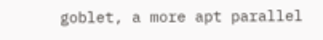goblet, a more apt parallel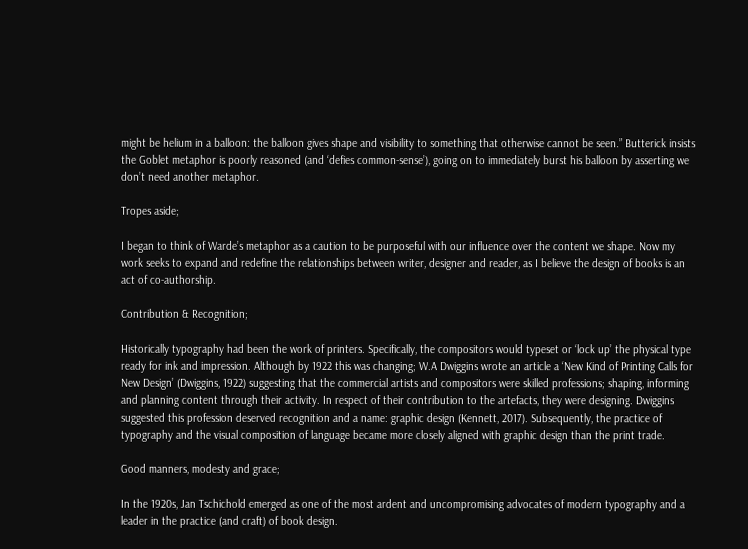might be helium in a balloon: the balloon gives shape and visibility to something that otherwise cannot be seen.” Butterick insists the Goblet metaphor is poorly reasoned (and ‘defies common-sense’), going on to immediately burst his balloon by asserting we don’t need another metaphor.

Tropes aside;

I began to think of Warde’s metaphor as a caution to be purposeful with our influence over the content we shape. Now my work seeks to expand and redefine the relationships between writer, designer and reader, as I believe the design of books is an act of co-authorship.

Contribution & Recognition;

Historically typography had been the work of printers. Specifically, the compositors would typeset or ‘lock up’ the physical type ready for ink and impression. Although by 1922 this was changing; W.A Dwiggins wrote an article a ‘New Kind of Printing Calls for New Design’ (Dwiggins, 1922) suggesting that the commercial artists and compositors were skilled professions; shaping, informing and planning content through their activity. In respect of their contribution to the artefacts, they were designing. Dwiggins suggested this profession deserved recognition and a name: graphic design (Kennett, 2017). Subsequently, the practice of typography and the visual composition of language became more closely aligned with graphic design than the print trade.

Good manners, modesty and grace;

In the 1920s, Jan Tschichold emerged as one of the most ardent and uncompromising advocates of modern typography and a leader in the practice (and craft) of book design.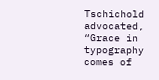Tschichold advocated, “Grace in typography comes of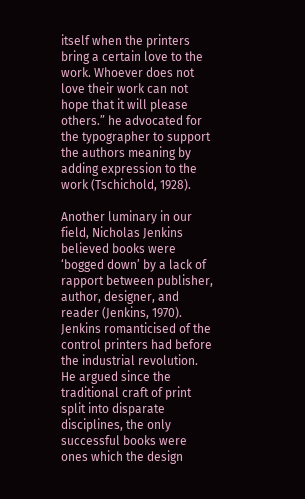itself when the printers bring a certain love to the work. Whoever does not love their work can not hope that it will please others.” he advocated for the typographer to support the authors meaning by adding expression to the work (Tschichold, 1928).

Another luminary in our field, Nicholas Jenkins believed books were ‘bogged down’ by a lack of rapport between publisher, author, designer, and reader (Jenkins, 1970). Jenkins romanticised of the control printers had before the industrial revolution. He argued since the traditional craft of print split into disparate disciplines, the only successful books were ones which the design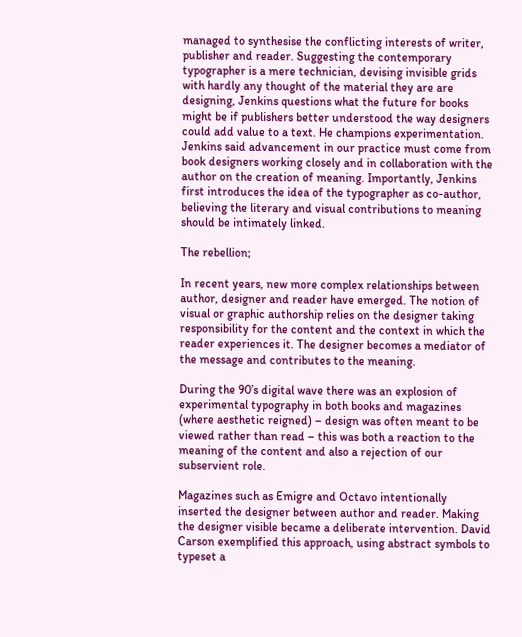managed to synthesise the conflicting interests of writer, publisher and reader. Suggesting the contemporary typographer is a mere technician, devising invisible grids with hardly any thought of the material they are are designing, Jenkins questions what the future for books might be if publishers better understood the way designers could add value to a text. He champions experimentation. Jenkins said advancement in our practice must come from book designers working closely and in collaboration with the author on the creation of meaning. Importantly, Jenkins first introduces the idea of the typographer as co-author, believing the literary and visual contributions to meaning should be intimately linked.

The rebellion;

In recent years, new more complex relationships between author, designer and reader have emerged. The notion of visual or graphic authorship relies on the designer taking responsibility for the content and the context in which the reader experiences it. The designer becomes a mediator of the message and contributes to the meaning.

During the 90’s digital wave there was an explosion of experimental typography in both books and magazines (where aesthetic reigned) – design was often meant to be viewed rather than read – this was both a reaction to the meaning of the content and also a rejection of our subservient role.

Magazines such as Emigre and Octavo intentionally inserted the designer between author and reader. Making the designer visible became a deliberate intervention. David Carson exemplified this approach, using abstract symbols to typeset a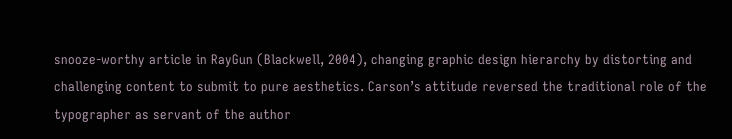snooze-worthy article in RayGun (Blackwell, 2004), changing graphic design hierarchy by distorting and challenging content to submit to pure aesthetics. Carson’s attitude reversed the traditional role of the typographer as servant of the author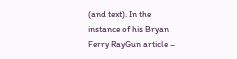(and text). In the instance of his Bryan Ferry RayGun article –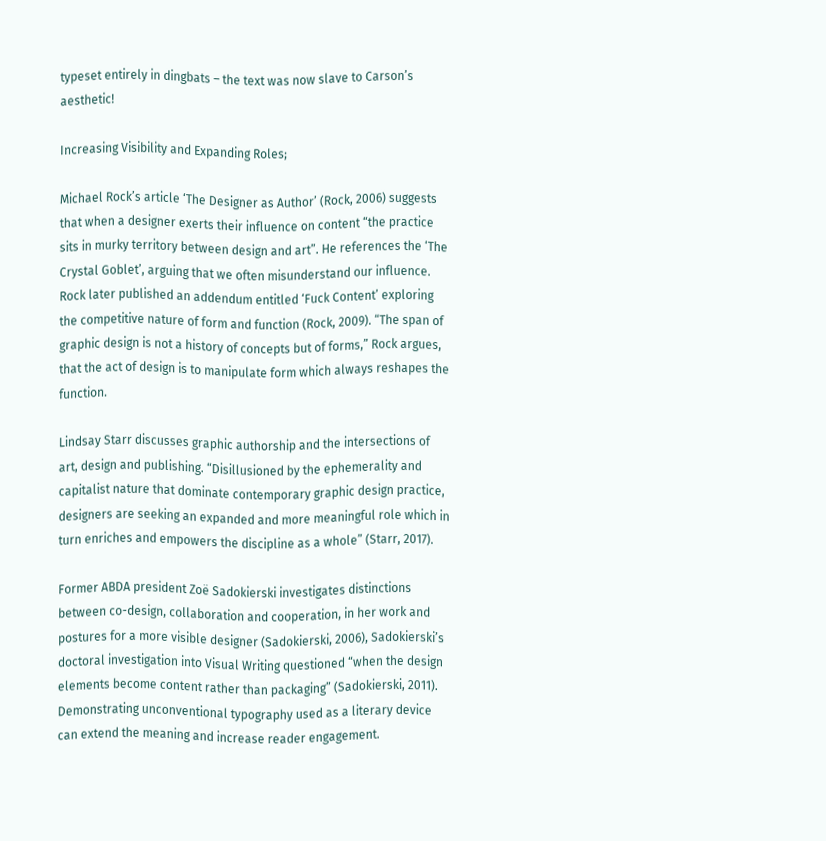typeset entirely in dingbats – the text was now slave to Carson’s aesthetic!

Increasing Visibility and Expanding Roles;

Michael Rock’s article ‘The Designer as Author’ (Rock, 2006) suggests that when a designer exerts their influence on content “the practice sits in murky territory between design and art”. He references the ‘The Crystal Goblet’, arguing that we often misunderstand our influence. Rock later published an addendum entitled ‘Fuck Content’ exploring the competitive nature of form and function (Rock, 2009). “The span of graphic design is not a history of concepts but of forms,” Rock argues, that the act of design is to manipulate form which always reshapes the function.

Lindsay Starr discusses graphic authorship and the intersections of art, design and publishing. “Disillusioned by the ephemerality and capitalist nature that dominate contemporary graphic design practice, designers are seeking an expanded and more meaningful role which in turn enriches and empowers the discipline as a whole” (Starr, 2017).

Former ABDA president Zoë Sadokierski investigates distinctions between co-design, collaboration and cooperation, in her work and postures for a more visible designer (Sadokierski, 2006), Sadokierski’s doctoral investigation into Visual Writing questioned “when the design elements become content rather than packaging” (Sadokierski, 2011). Demonstrating unconventional typography used as a literary device can extend the meaning and increase reader engagement.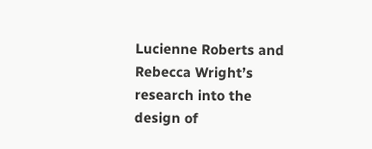Lucienne Roberts and Rebecca Wright’s research into the design of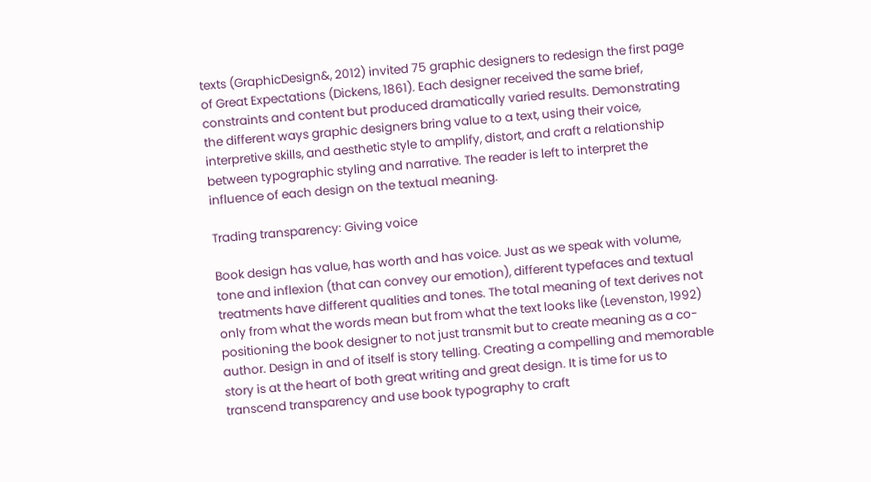texts (GraphicDesign&, 2012) invited 75 graphic designers to redesign the first page of Great Expectations (Dickens, 1861). Each designer received the same brief, constraints and content but produced dramatically varied results. Demonstrating the different ways graphic designers bring value to a text, using their voice, interpretive skills, and aesthetic style to amplify, distort, and craft a relationship between typographic styling and narrative. The reader is left to interpret the influence of each design on the textual meaning.

Trading transparency: Giving voice

Book design has value, has worth and has voice. Just as we speak with volume, tone and inflexion (that can convey our emotion), different typefaces and textual treatments have different qualities and tones. The total meaning of text derives not only from what the words mean but from what the text looks like (Levenston, 1992) positioning the book designer to not just transmit but to create meaning as a co-author. Design in and of itself is story telling. Creating a compelling and memorable story is at the heart of both great writing and great design. It is time for us to transcend transparency and use book typography to craft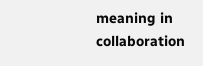meaning in collaboration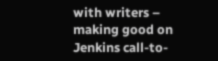with writers – making good on Jenkins call-to-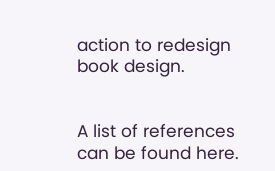action to redesign book design.


A list of references can be found here.